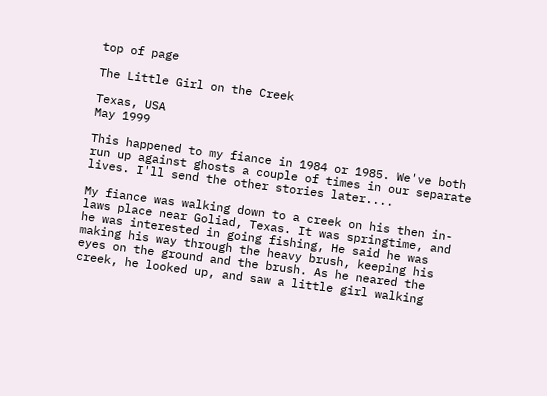top of page

The Little Girl on the Creek

Texas, USA
May 1999

This happened to my fiance in 1984 or 1985. We've both run up against ghosts a couple of times in our separate lives. I'll send the other stories later....

My fiance was walking down to a creek on his then in-laws place near Goliad, Texas. It was springtime, and he was interested in going fishing, He said he was making his way through the heavy brush, keeping his eyes on the ground and the brush. As he neared the creek, he looked up, and saw a little girl walking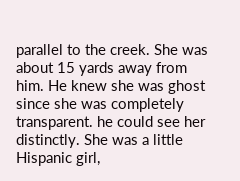parallel to the creek. She was about 15 yards away from him. He knew she was ghost since she was completely transparent. he could see her distinctly. She was a little Hispanic girl,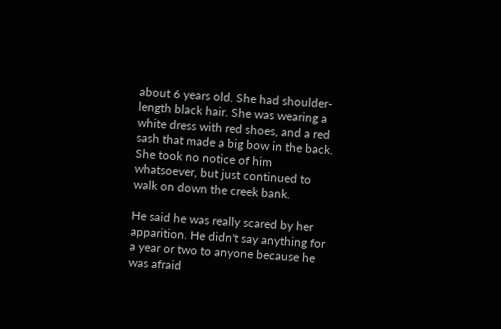about 6 years old. She had shoulder-length black hair. She was wearing a white dress with red shoes, and a red sash that made a big bow in the back. She took no notice of him whatsoever, but just continued to walk on down the creek bank.

He said he was really scared by her apparition. He didn't say anything for a year or two to anyone because he was afraid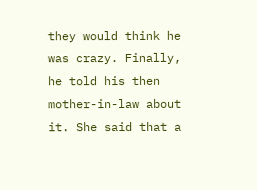they would think he was crazy. Finally, he told his then mother-in-law about it. She said that a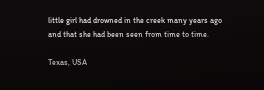little girl had drowned in the creek many years ago and that she had been seen from time to time.

Texas, USA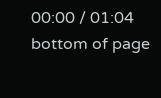00:00 / 01:04
bottom of page